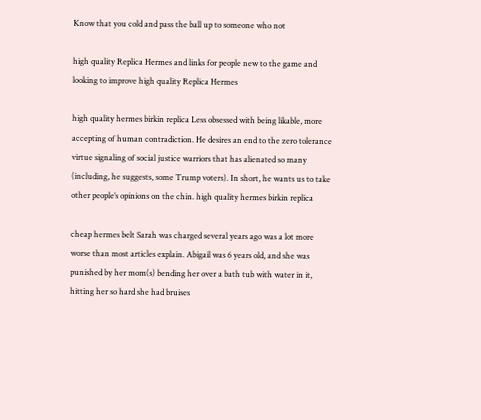Know that you cold and pass the ball up to someone who not

high quality Replica Hermes and links for people new to the game and looking to improve high quality Replica Hermes

high quality hermes birkin replica Less obsessed with being likable, more accepting of human contradiction. He desires an end to the zero tolerance virtue signaling of social justice warriors that has alienated so many (including, he suggests, some Trump voters). In short, he wants us to take other people’s opinions on the chin. high quality hermes birkin replica

cheap hermes belt Sarah was charged several years ago was a lot more worse than most articles explain. Abigail was 6 years old, and she was punished by her mom(s) bending her over a bath tub with water in it, hitting her so hard she had bruises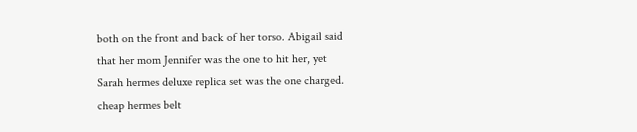both on the front and back of her torso. Abigail said that her mom Jennifer was the one to hit her, yet Sarah hermes deluxe replica set was the one charged. cheap hermes belt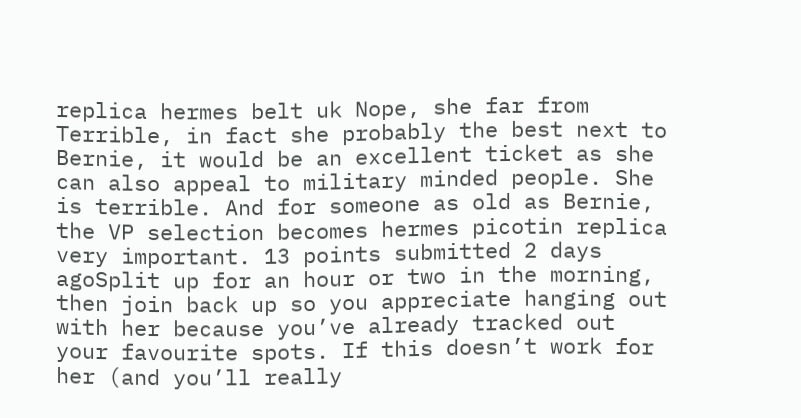replica hermes belt uk Nope, she far from Terrible, in fact she probably the best next to Bernie, it would be an excellent ticket as she can also appeal to military minded people. She is terrible. And for someone as old as Bernie, the VP selection becomes hermes picotin replica very important. 13 points submitted 2 days agoSplit up for an hour or two in the morning, then join back up so you appreciate hanging out with her because you’ve already tracked out your favourite spots. If this doesn’t work for her (and you’ll really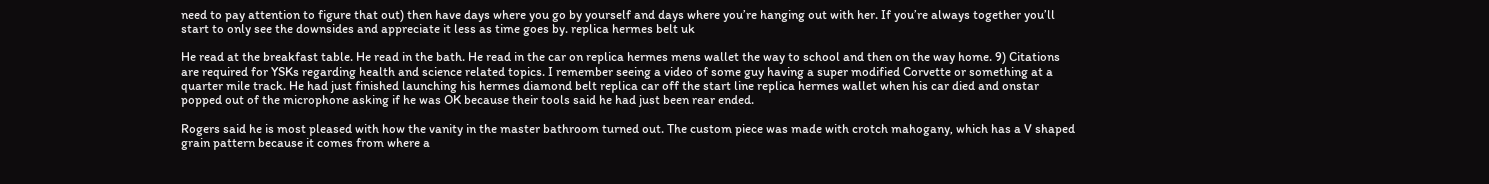need to pay attention to figure that out) then have days where you go by yourself and days where you’re hanging out with her. If you’re always together you’ll start to only see the downsides and appreciate it less as time goes by. replica hermes belt uk

He read at the breakfast table. He read in the bath. He read in the car on replica hermes mens wallet the way to school and then on the way home. 9) Citations are required for YSKs regarding health and science related topics. I remember seeing a video of some guy having a super modified Corvette or something at a quarter mile track. He had just finished launching his hermes diamond belt replica car off the start line replica hermes wallet when his car died and onstar popped out of the microphone asking if he was OK because their tools said he had just been rear ended.

Rogers said he is most pleased with how the vanity in the master bathroom turned out. The custom piece was made with crotch mahogany, which has a V shaped grain pattern because it comes from where a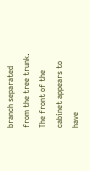branch separated from the tree trunk. The front of the cabinet appears to have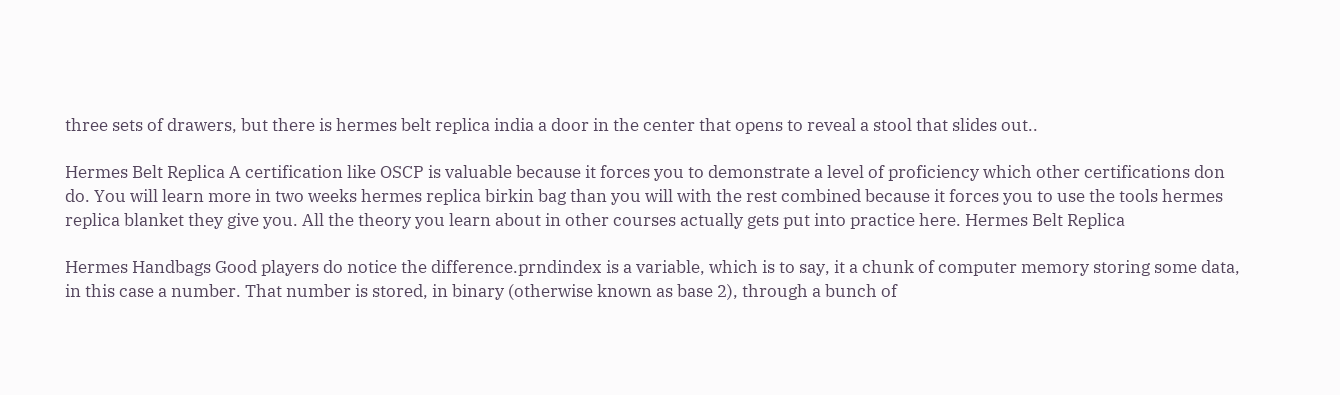three sets of drawers, but there is hermes belt replica india a door in the center that opens to reveal a stool that slides out..

Hermes Belt Replica A certification like OSCP is valuable because it forces you to demonstrate a level of proficiency which other certifications don do. You will learn more in two weeks hermes replica birkin bag than you will with the rest combined because it forces you to use the tools hermes replica blanket they give you. All the theory you learn about in other courses actually gets put into practice here. Hermes Belt Replica

Hermes Handbags Good players do notice the difference.prndindex is a variable, which is to say, it a chunk of computer memory storing some data, in this case a number. That number is stored, in binary (otherwise known as base 2), through a bunch of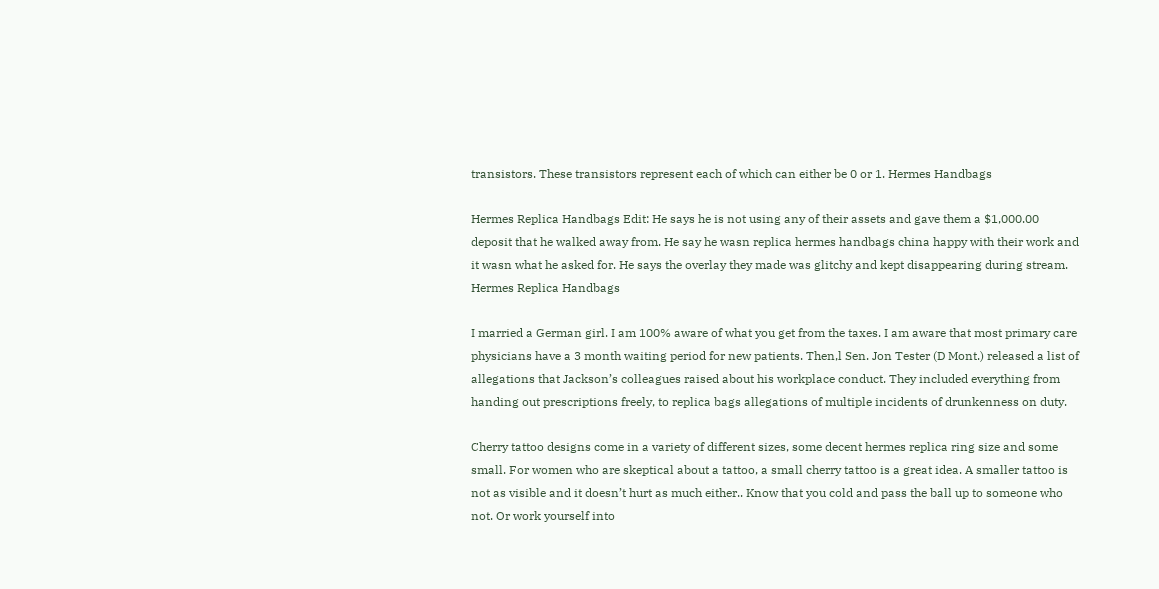transistors. These transistors represent each of which can either be 0 or 1. Hermes Handbags

Hermes Replica Handbags Edit: He says he is not using any of their assets and gave them a $1,000.00 deposit that he walked away from. He say he wasn replica hermes handbags china happy with their work and it wasn what he asked for. He says the overlay they made was glitchy and kept disappearing during stream. Hermes Replica Handbags

I married a German girl. I am 100% aware of what you get from the taxes. I am aware that most primary care physicians have a 3 month waiting period for new patients. Then,l Sen. Jon Tester (D Mont.) released a list of allegations that Jackson’s colleagues raised about his workplace conduct. They included everything from handing out prescriptions freely, to replica bags allegations of multiple incidents of drunkenness on duty.

Cherry tattoo designs come in a variety of different sizes, some decent hermes replica ring size and some small. For women who are skeptical about a tattoo, a small cherry tattoo is a great idea. A smaller tattoo is not as visible and it doesn’t hurt as much either.. Know that you cold and pass the ball up to someone who not. Or work yourself into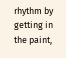rhythm by getting in the paint,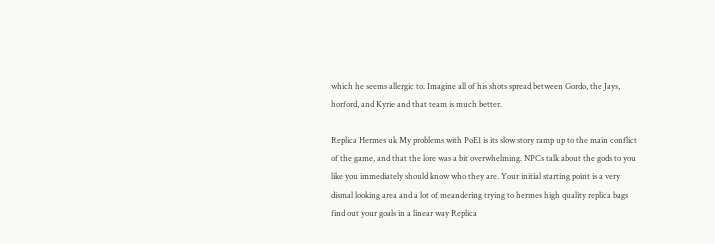which he seems allergic to. Imagine all of his shots spread between Gordo, the Jays, horford, and Kyrie and that team is much better.

Replica Hermes uk My problems with PoE1 is its slow story ramp up to the main conflict of the game, and that the lore was a bit overwhelming. NPCs talk about the gods to you like you immediately should know who they are. Your initial starting point is a very dismal looking area and a lot of meandering trying to hermes high quality replica bags find out your goals in a linear way Replica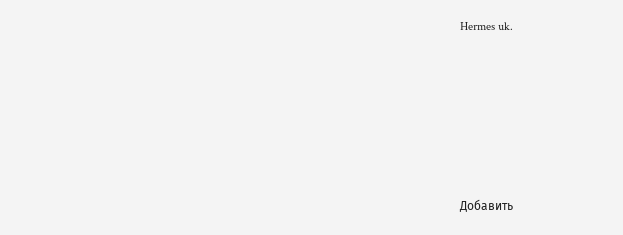Hermes uk.






Добавить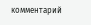комментарий